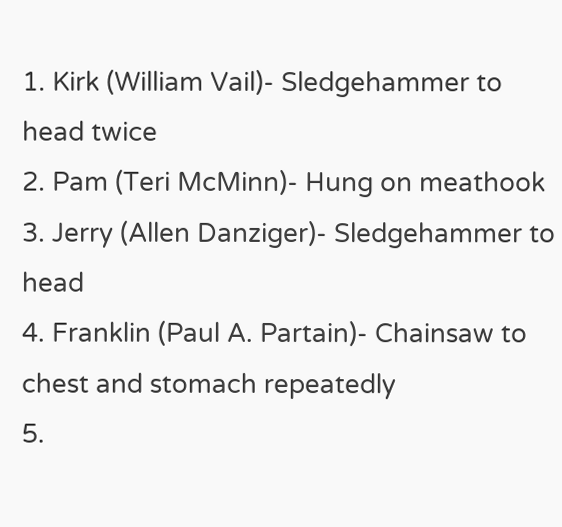1. Kirk (William Vail)- Sledgehammer to head twice
2. Pam (Teri McMinn)- Hung on meathook
3. Jerry (Allen Danziger)- Sledgehammer to head
4. Franklin (Paul A. Partain)- Chainsaw to chest and stomach repeatedly
5.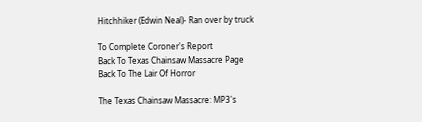Hitchhiker (Edwin Neal)- Ran over by truck

To Complete Coroner's Report
Back To Texas Chainsaw Massacre Page
Back To The Lair Of Horror

The Texas Chainsaw Massacre: MP3's